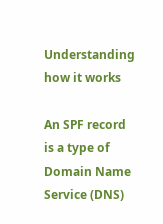Understanding how it works

An SPF record is a type of Domain Name Service (DNS)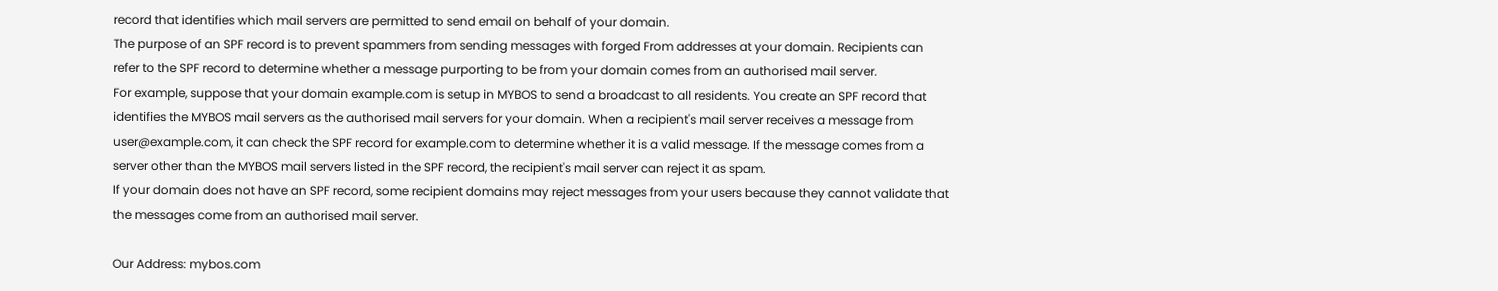record that identifies which mail servers are permitted to send email on behalf of your domain.
The purpose of an SPF record is to prevent spammers from sending messages with forged From addresses at your domain. Recipients can refer to the SPF record to determine whether a message purporting to be from your domain comes from an authorised mail server.
For example, suppose that your domain example.com is setup in MYBOS to send a broadcast to all residents. You create an SPF record that identifies the MYBOS mail servers as the authorised mail servers for your domain. When a recipient's mail server receives a message from user@example.com, it can check the SPF record for example.com to determine whether it is a valid message. If the message comes from a server other than the MYBOS mail servers listed in the SPF record, the recipient's mail server can reject it as spam.
If your domain does not have an SPF record, some recipient domains may reject messages from your users because they cannot validate that the messages come from an authorised mail server.

Our Address: mybos.com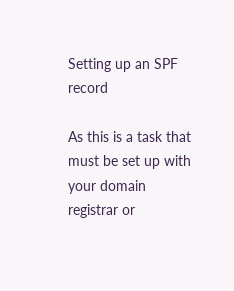Setting up an SPF record

As this is a task that must be set up with your domain registrar or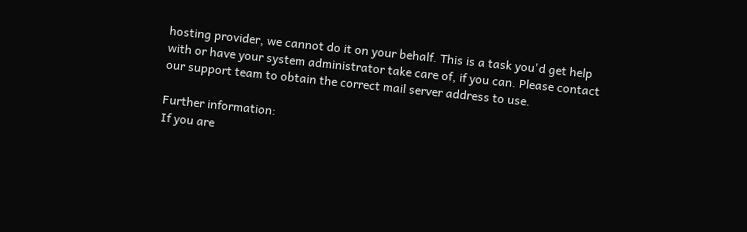hosting provider, we cannot do it on your behalf. This is a task you'd get help with or have your system administrator take care of, if you can. Please contact our support team to obtain the correct mail server address to use.

Further information:
If you are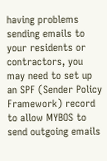having problems sending emails to your residents or contractors, you may need to set up an SPF (Sender Policy Framework) record to allow MYBOS to send outgoing emails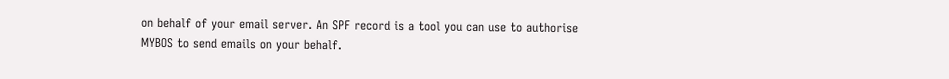on behalf of your email server. An SPF record is a tool you can use to authorise MYBOS to send emails on your behalf.